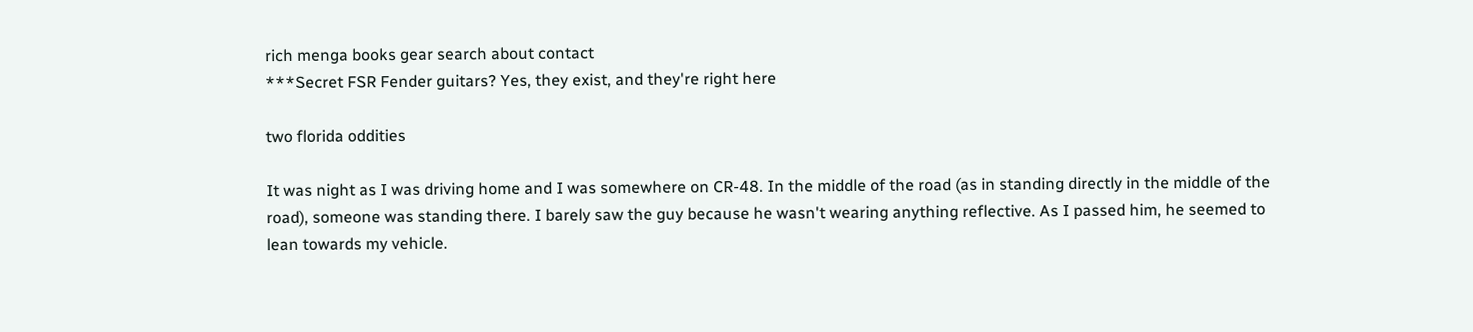rich menga books gear search about contact
***Secret FSR Fender guitars? Yes, they exist, and they're right here

two florida oddities

It was night as I was driving home and I was somewhere on CR-48. In the middle of the road (as in standing directly in the middle of the road), someone was standing there. I barely saw the guy because he wasn't wearing anything reflective. As I passed him, he seemed to lean towards my vehicle.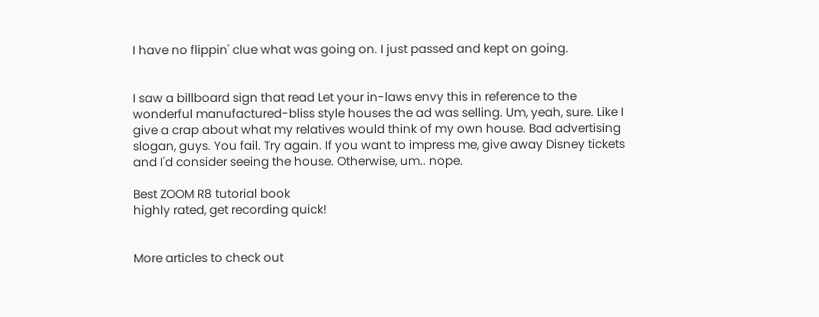I have no flippin' clue what was going on. I just passed and kept on going.


I saw a billboard sign that read Let your in-laws envy this in reference to the wonderful manufactured-bliss style houses the ad was selling. Um, yeah, sure. Like I give a crap about what my relatives would think of my own house. Bad advertising slogan, guys. You fail. Try again. If you want to impress me, give away Disney tickets and I'd consider seeing the house. Otherwise, um.. nope.

Best ZOOM R8 tutorial book
highly rated, get recording quick!


More articles to check out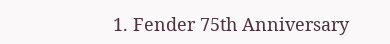1. Fender 75th Anniversary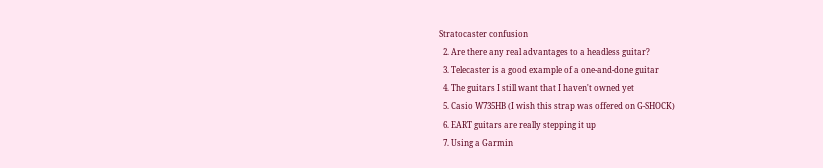Stratocaster confusion
  2. Are there any real advantages to a headless guitar?
  3. Telecaster is a good example of a one-and-done guitar
  4. The guitars I still want that I haven't owned yet
  5. Casio W735HB (I wish this strap was offered on G-SHOCK)
  6. EART guitars are really stepping it up
  7. Using a Garmin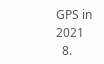GPS in 2021
  8.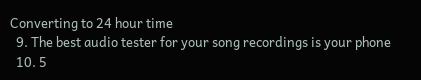Converting to 24 hour time
  9. The best audio tester for your song recordings is your phone
  10. 5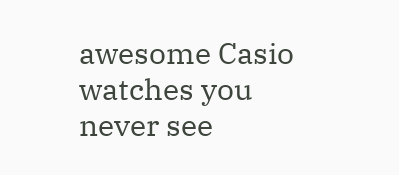awesome Casio watches you never see